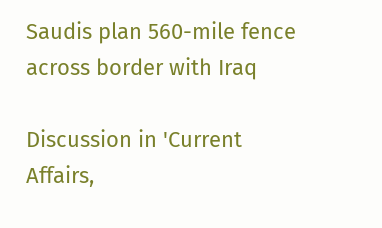Saudis plan 560-mile fence across border with Iraq

Discussion in 'Current Affairs,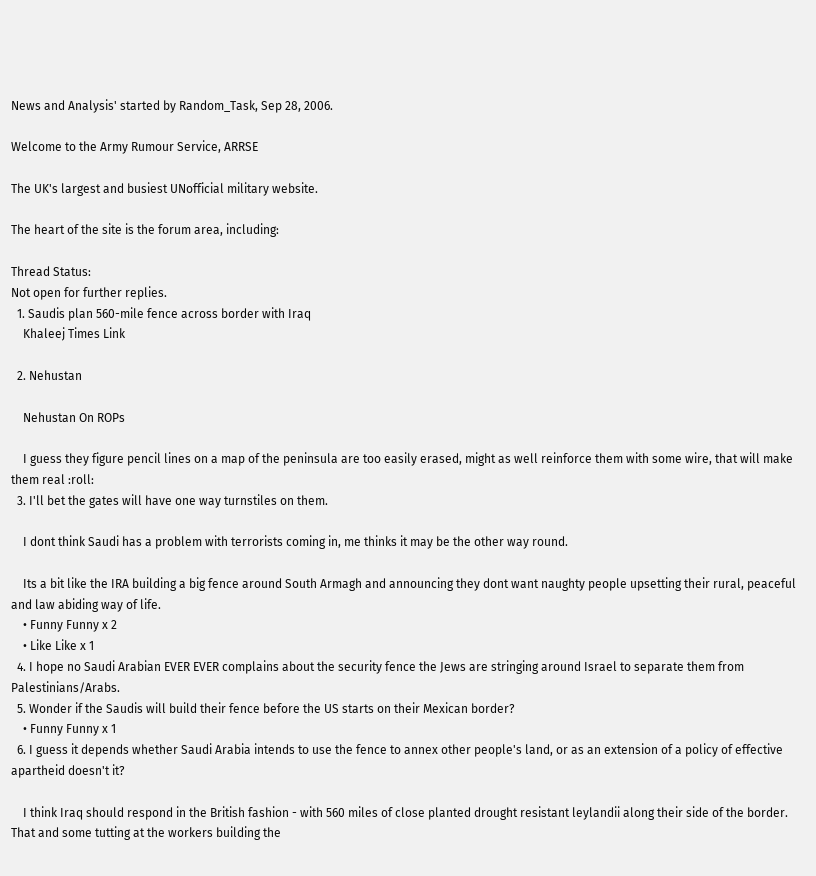News and Analysis' started by Random_Task, Sep 28, 2006.

Welcome to the Army Rumour Service, ARRSE

The UK's largest and busiest UNofficial military website.

The heart of the site is the forum area, including:

Thread Status:
Not open for further replies.
  1. Saudis plan 560-mile fence across border with Iraq
    Khaleej Times Link

  2. Nehustan

    Nehustan On ROPs

    I guess they figure pencil lines on a map of the peninsula are too easily erased, might as well reinforce them with some wire, that will make them real :roll:
  3. I'll bet the gates will have one way turnstiles on them.

    I dont think Saudi has a problem with terrorists coming in, me thinks it may be the other way round.

    Its a bit like the IRA building a big fence around South Armagh and announcing they dont want naughty people upsetting their rural, peaceful and law abiding way of life.
    • Funny Funny x 2
    • Like Like x 1
  4. I hope no Saudi Arabian EVER EVER complains about the security fence the Jews are stringing around Israel to separate them from Palestinians/Arabs.
  5. Wonder if the Saudis will build their fence before the US starts on their Mexican border?
    • Funny Funny x 1
  6. I guess it depends whether Saudi Arabia intends to use the fence to annex other people's land, or as an extension of a policy of effective apartheid doesn't it?

    I think Iraq should respond in the British fashion - with 560 miles of close planted drought resistant leylandii along their side of the border. That and some tutting at the workers building the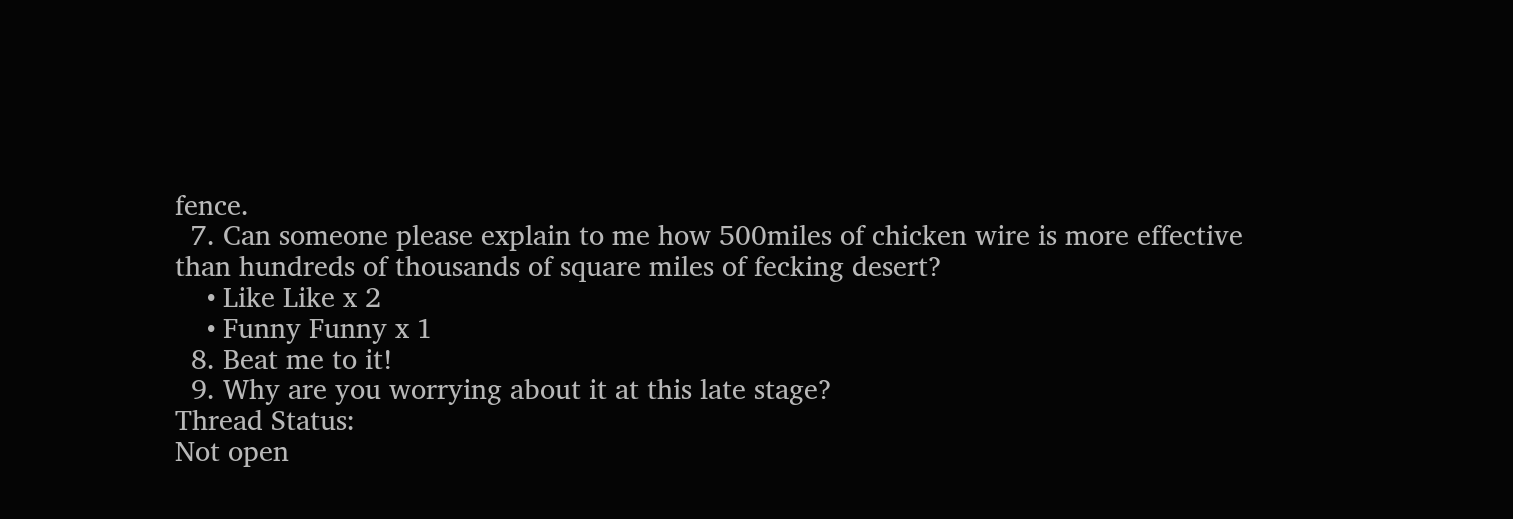fence.
  7. Can someone please explain to me how 500miles of chicken wire is more effective than hundreds of thousands of square miles of fecking desert?
    • Like Like x 2
    • Funny Funny x 1
  8. Beat me to it!
  9. Why are you worrying about it at this late stage?
Thread Status:
Not open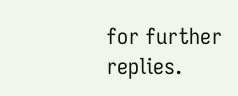for further replies.